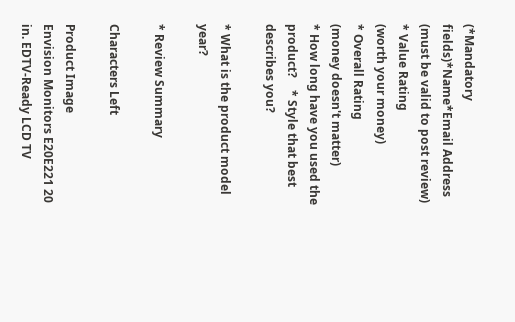(*Mandatory fields)*Name*Email Address (must be valid to post review)
* Value Rating
(worth your money)
* Overall Rating
(money doesn't matter)
* How long have you used the product?    * Style that best describes you?

* What is the product model year?

* Review Summary

Characters Left

Product Image
Envision Monitors E20E221 20 in. EDTV-Ready LCD TV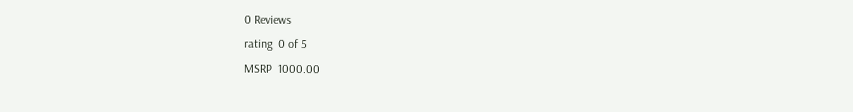0 Reviews
rating  0 of 5
MSRP  1000.00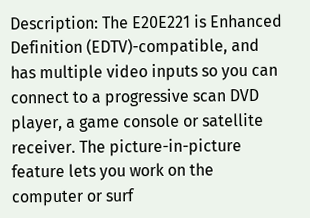Description: The E20E221 is Enhanced Definition (EDTV)-compatible, and has multiple video inputs so you can connect to a progressive scan DVD player, a game console or satellite receiver. The picture-in-picture feature lets you work on the computer or surf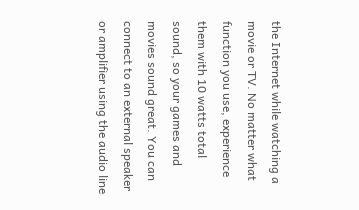the Internet while watching a movie or TV. No matter what function you use, experience them with 10 watts total sound, so your games and movies sound great. You can connect to an external speaker or amplifier using the audio line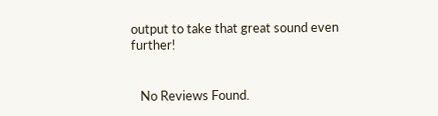output to take that great sound even further!


   No Reviews Found.